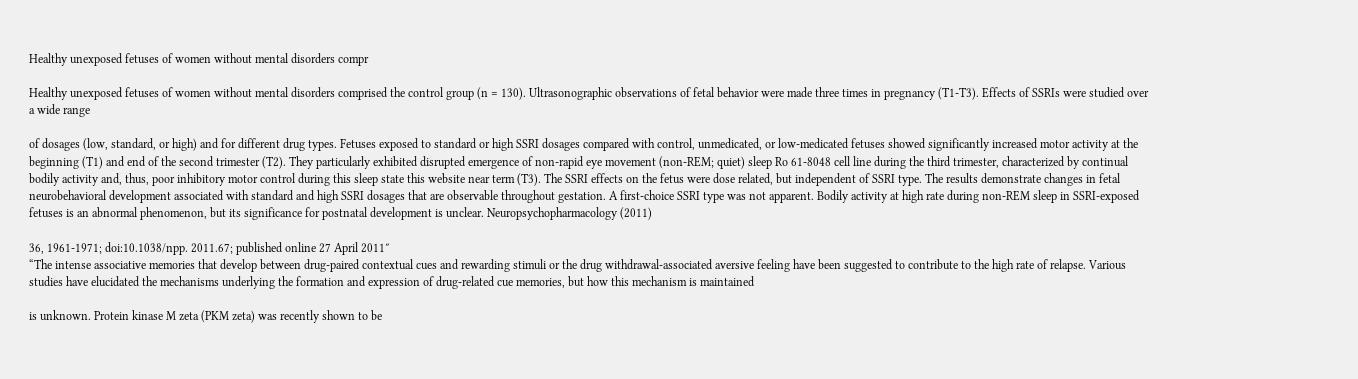Healthy unexposed fetuses of women without mental disorders compr

Healthy unexposed fetuses of women without mental disorders comprised the control group (n = 130). Ultrasonographic observations of fetal behavior were made three times in pregnancy (T1-T3). Effects of SSRIs were studied over a wide range

of dosages (low, standard, or high) and for different drug types. Fetuses exposed to standard or high SSRI dosages compared with control, unmedicated, or low-medicated fetuses showed significantly increased motor activity at the beginning (T1) and end of the second trimester (T2). They particularly exhibited disrupted emergence of non-rapid eye movement (non-REM; quiet) sleep Ro 61-8048 cell line during the third trimester, characterized by continual bodily activity and, thus, poor inhibitory motor control during this sleep state this website near term (T3). The SSRI effects on the fetus were dose related, but independent of SSRI type. The results demonstrate changes in fetal neurobehavioral development associated with standard and high SSRI dosages that are observable throughout gestation. A first-choice SSRI type was not apparent. Bodily activity at high rate during non-REM sleep in SSRI-exposed fetuses is an abnormal phenomenon, but its significance for postnatal development is unclear. Neuropsychopharmacology (2011)

36, 1961-1971; doi:10.1038/npp. 2011.67; published online 27 April 2011″
“The intense associative memories that develop between drug-paired contextual cues and rewarding stimuli or the drug withdrawal-associated aversive feeling have been suggested to contribute to the high rate of relapse. Various studies have elucidated the mechanisms underlying the formation and expression of drug-related cue memories, but how this mechanism is maintained

is unknown. Protein kinase M zeta (PKM zeta) was recently shown to be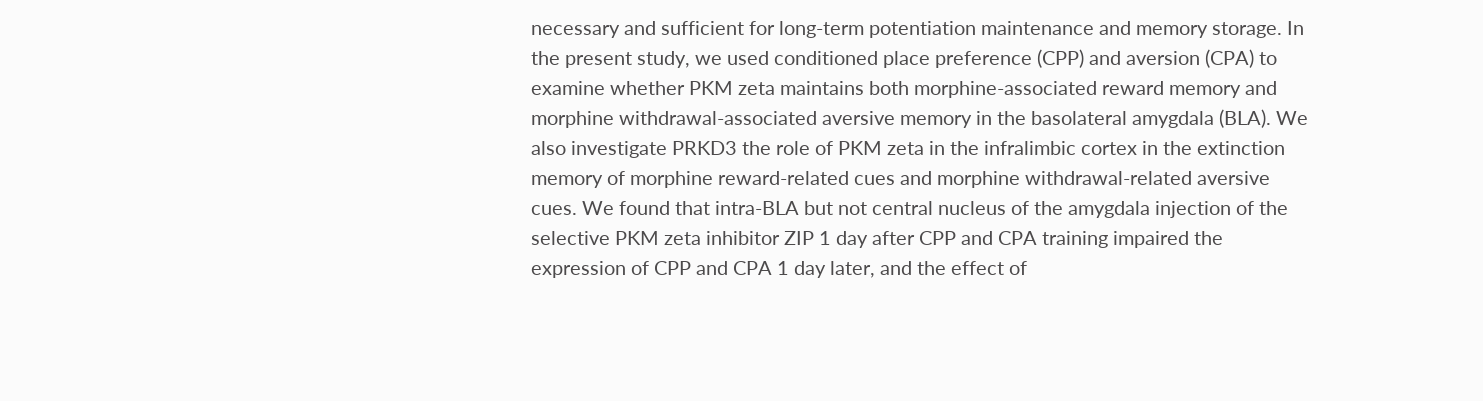necessary and sufficient for long-term potentiation maintenance and memory storage. In the present study, we used conditioned place preference (CPP) and aversion (CPA) to examine whether PKM zeta maintains both morphine-associated reward memory and morphine withdrawal-associated aversive memory in the basolateral amygdala (BLA). We also investigate PRKD3 the role of PKM zeta in the infralimbic cortex in the extinction memory of morphine reward-related cues and morphine withdrawal-related aversive cues. We found that intra-BLA but not central nucleus of the amygdala injection of the selective PKM zeta inhibitor ZIP 1 day after CPP and CPA training impaired the expression of CPP and CPA 1 day later, and the effect of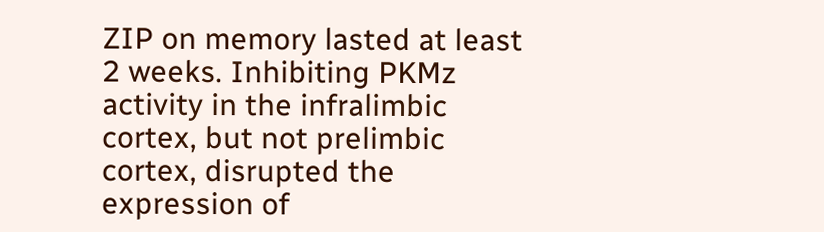ZIP on memory lasted at least 2 weeks. Inhibiting PKMz activity in the infralimbic cortex, but not prelimbic cortex, disrupted the expression of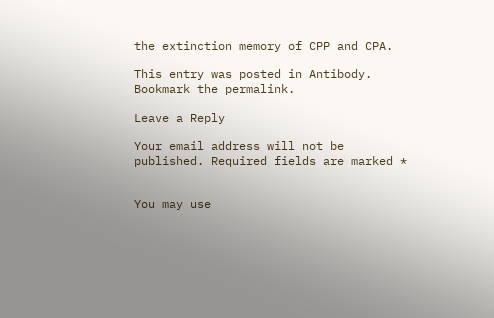the extinction memory of CPP and CPA.

This entry was posted in Antibody. Bookmark the permalink.

Leave a Reply

Your email address will not be published. Required fields are marked *


You may use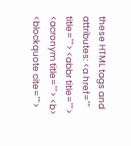these HTML tags and attributes: <a href="" title=""> <abbr title=""> <acronym title=""> <b> <blockquote cite="">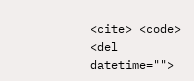<cite> <code> <del datetime="">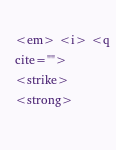<em> <i> <q cite=""> <strike> <strong>